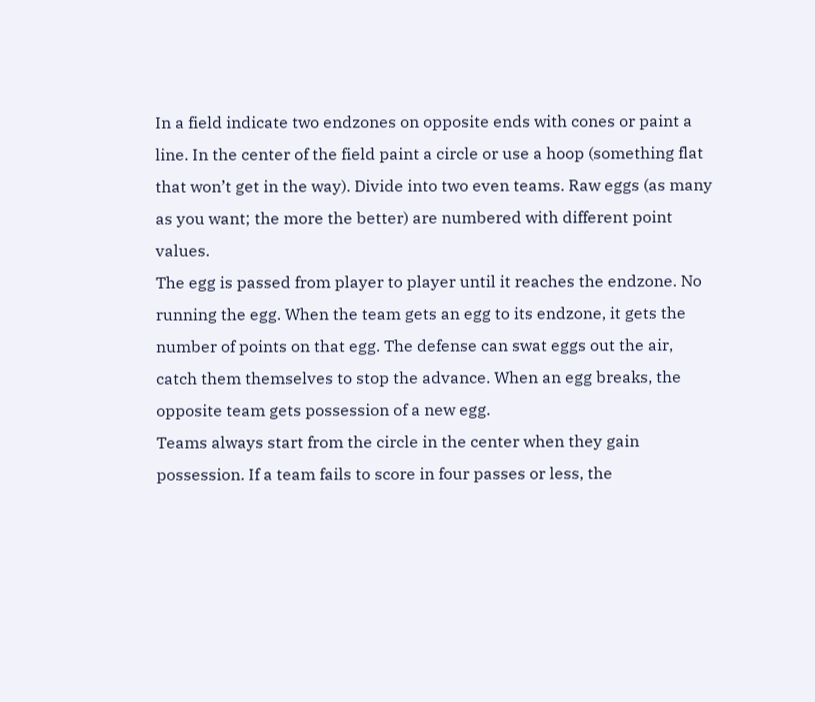In a field indicate two endzones on opposite ends with cones or paint a line. In the center of the field paint a circle or use a hoop (something flat that won’t get in the way). Divide into two even teams. Raw eggs (as many as you want; the more the better) are numbered with different point values.
The egg is passed from player to player until it reaches the endzone. No running the egg. When the team gets an egg to its endzone, it gets the number of points on that egg. The defense can swat eggs out the air, catch them themselves to stop the advance. When an egg breaks, the opposite team gets possession of a new egg.
Teams always start from the circle in the center when they gain possession. If a team fails to score in four passes or less, the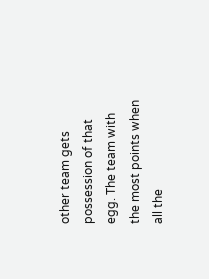other team gets possession of that egg. The team with the most points when all the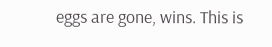eggs are gone, wins. This is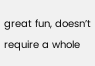great fun, doesn’t require a whole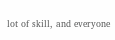lot of skill, and everyone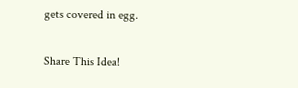gets covered in egg.

Share This Idea!